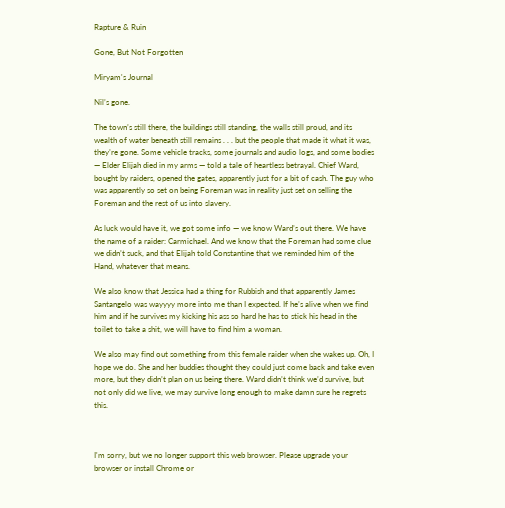Rapture & Ruin

Gone, But Not Forgotten

Miryam's Journal

Nil’s gone.

The town’s still there, the buildings still standing, the walls still proud, and its wealth of water beneath still remains . . . but the people that made it what it was, they’re gone. Some vehicle tracks, some journals and audio logs, and some bodies — Elder Elijah died in my arms — told a tale of heartless betrayal. Chief Ward, bought by raiders, opened the gates, apparently just for a bit of cash. The guy who was apparently so set on being Foreman was in reality just set on selling the Foreman and the rest of us into slavery.

As luck would have it, we got some info — we know Ward’s out there. We have the name of a raider: Carmichael. And we know that the Foreman had some clue we didn’t suck, and that Elijah told Constantine that we reminded him of the Hand, whatever that means.

We also know that Jessica had a thing for Rubbish and that apparently James Santangelo was wayyyy more into me than I expected. If he’s alive when we find him and if he survives my kicking his ass so hard he has to stick his head in the toilet to take a shit, we will have to find him a woman.

We also may find out something from this female raider when she wakes up. Oh, I hope we do. She and her buddies thought they could just come back and take even more, but they didn’t plan on us being there. Ward didn’t think we’d survive, but not only did we live, we may survive long enough to make damn sure he regrets this.



I'm sorry, but we no longer support this web browser. Please upgrade your browser or install Chrome or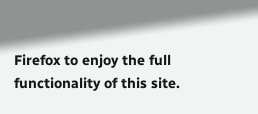Firefox to enjoy the full functionality of this site.